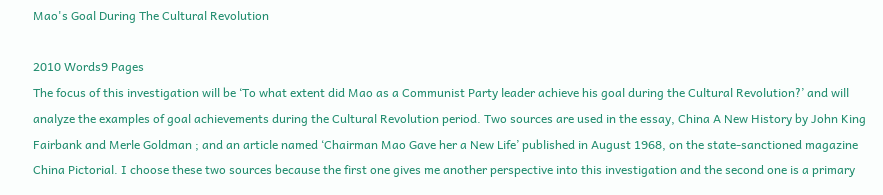Mao's Goal During The Cultural Revolution

2010 Words9 Pages
The focus of this investigation will be ‘To what extent did Mao as a Communist Party leader achieve his goal during the Cultural Revolution?’ and will analyze the examples of goal achievements during the Cultural Revolution period. Two sources are used in the essay, China A New History by John King Fairbank and Merle Goldman ; and an article named ‘Chairman Mao Gave her a New Life’ published in August 1968, on the state-sanctioned magazine China Pictorial. I choose these two sources because the first one gives me another perspective into this investigation and the second one is a primary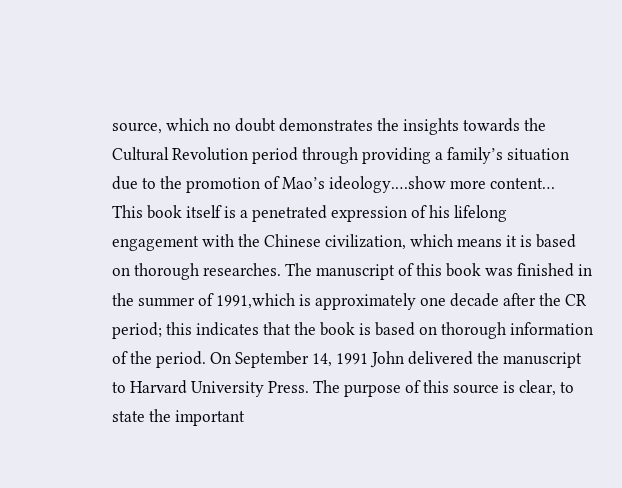source, which no doubt demonstrates the insights towards the Cultural Revolution period through providing a family’s situation due to the promotion of Mao’s ideology.…show more content…
This book itself is a penetrated expression of his lifelong engagement with the Chinese civilization, which means it is based on thorough researches. The manuscript of this book was finished in the summer of 1991,which is approximately one decade after the CR period; this indicates that the book is based on thorough information of the period. On September 14, 1991 John delivered the manuscript to Harvard University Press. The purpose of this source is clear, to state the important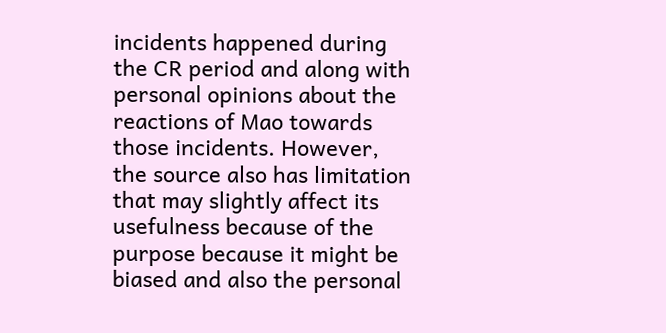incidents happened during the CR period and along with personal opinions about the reactions of Mao towards those incidents. However, the source also has limitation that may slightly affect its usefulness because of the purpose because it might be biased and also the personal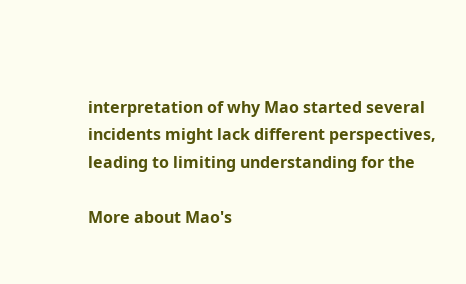interpretation of why Mao started several incidents might lack different perspectives, leading to limiting understanding for the

More about Mao's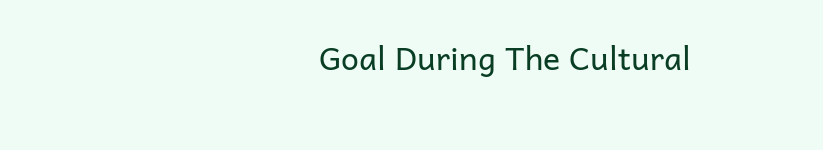Goal During The Cultural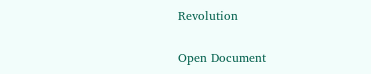Revolution

Open Document